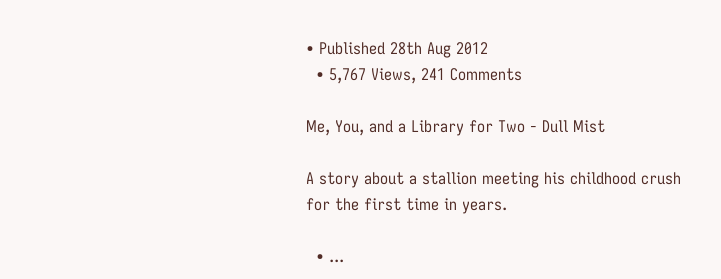• Published 28th Aug 2012
  • 5,767 Views, 241 Comments

Me, You, and a Library for Two - Dull Mist

A story about a stallion meeting his childhood crush for the first time in years.

  • ...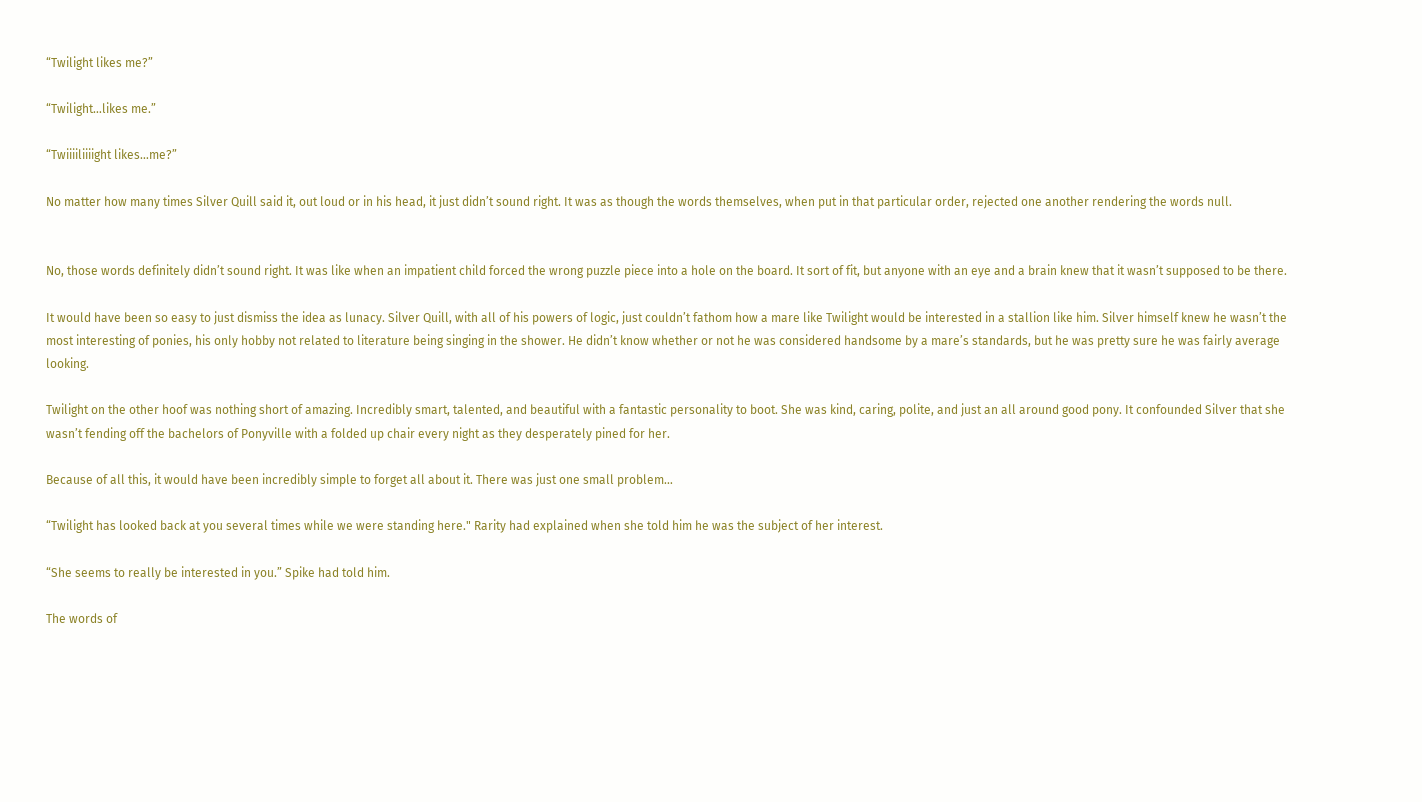“Twilight likes me?”

“Twilight…likes me.”

“Twiiiiliiiight likes…me?”

No matter how many times Silver Quill said it, out loud or in his head, it just didn’t sound right. It was as though the words themselves, when put in that particular order, rejected one another rendering the words null.


No, those words definitely didn’t sound right. It was like when an impatient child forced the wrong puzzle piece into a hole on the board. It sort of fit, but anyone with an eye and a brain knew that it wasn’t supposed to be there.

It would have been so easy to just dismiss the idea as lunacy. Silver Quill, with all of his powers of logic, just couldn’t fathom how a mare like Twilight would be interested in a stallion like him. Silver himself knew he wasn’t the most interesting of ponies, his only hobby not related to literature being singing in the shower. He didn’t know whether or not he was considered handsome by a mare’s standards, but he was pretty sure he was fairly average looking.

Twilight on the other hoof was nothing short of amazing. Incredibly smart, talented, and beautiful with a fantastic personality to boot. She was kind, caring, polite, and just an all around good pony. It confounded Silver that she wasn’t fending off the bachelors of Ponyville with a folded up chair every night as they desperately pined for her.

Because of all this, it would have been incredibly simple to forget all about it. There was just one small problem…

“Twilight has looked back at you several times while we were standing here." Rarity had explained when she told him he was the subject of her interest.

“She seems to really be interested in you.” Spike had told him.

The words of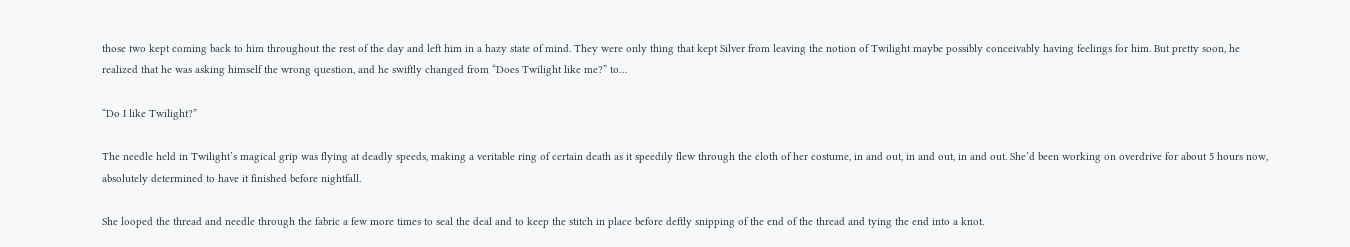those two kept coming back to him throughout the rest of the day and left him in a hazy state of mind. They were only thing that kept Silver from leaving the notion of Twilight maybe possibly conceivably having feelings for him. But pretty soon, he realized that he was asking himself the wrong question, and he swiftly changed from “Does Twilight like me?” to…

“Do I like Twilight?”

The needle held in Twilight’s magical grip was flying at deadly speeds, making a veritable ring of certain death as it speedily flew through the cloth of her costume, in and out, in and out, in and out. She’d been working on overdrive for about 5 hours now, absolutely determined to have it finished before nightfall.

She looped the thread and needle through the fabric a few more times to seal the deal and to keep the stitch in place before deftly snipping of the end of the thread and tying the end into a knot.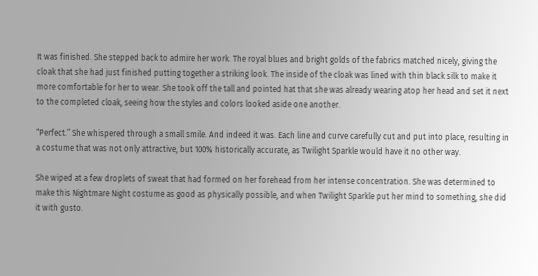It was finished. She stepped back to admire her work. The royal blues and bright golds of the fabrics matched nicely, giving the cloak that she had just finished putting together a striking look. The inside of the cloak was lined with thin black silk to make it more comfortable for her to wear. She took off the tall and pointed hat that she was already wearing atop her head and set it next to the completed cloak, seeing how the styles and colors looked aside one another.

“Perfect.” She whispered through a small smile. And indeed it was. Each line and curve carefully cut and put into place, resulting in a costume that was not only attractive, but 100% historically accurate, as Twilight Sparkle would have it no other way.

She wiped at a few droplets of sweat that had formed on her forehead from her intense concentration. She was determined to make this Nightmare Night costume as good as physically possible, and when Twilight Sparkle put her mind to something, she did it with gusto.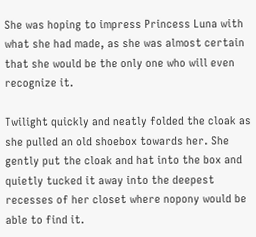She was hoping to impress Princess Luna with what she had made, as she was almost certain that she would be the only one who will even recognize it.

Twilight quickly and neatly folded the cloak as she pulled an old shoebox towards her. She gently put the cloak and hat into the box and quietly tucked it away into the deepest recesses of her closet where nopony would be able to find it.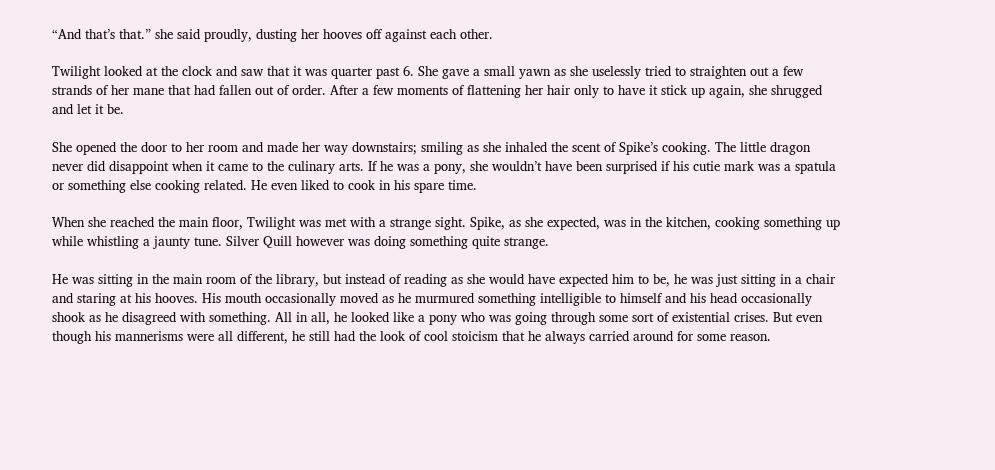“And that’s that.” she said proudly, dusting her hooves off against each other.

Twilight looked at the clock and saw that it was quarter past 6. She gave a small yawn as she uselessly tried to straighten out a few strands of her mane that had fallen out of order. After a few moments of flattening her hair only to have it stick up again, she shrugged and let it be.

She opened the door to her room and made her way downstairs; smiling as she inhaled the scent of Spike’s cooking. The little dragon never did disappoint when it came to the culinary arts. If he was a pony, she wouldn’t have been surprised if his cutie mark was a spatula or something else cooking related. He even liked to cook in his spare time.

When she reached the main floor, Twilight was met with a strange sight. Spike, as she expected, was in the kitchen, cooking something up while whistling a jaunty tune. Silver Quill however was doing something quite strange.

He was sitting in the main room of the library, but instead of reading as she would have expected him to be, he was just sitting in a chair and staring at his hooves. His mouth occasionally moved as he murmured something intelligible to himself and his head occasionally shook as he disagreed with something. All in all, he looked like a pony who was going through some sort of existential crises. But even though his mannerisms were all different, he still had the look of cool stoicism that he always carried around for some reason.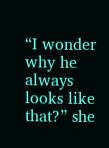“I wonder why he always looks like that?” she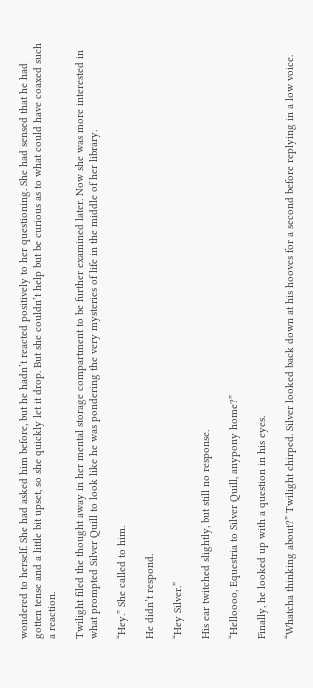wondered to herself. She had asked him before, but he hadn’t reacted positively to her questioning. She had sensed that he had gotten tense and a little bit upset, so she quickly let it drop. But she couldn’t help but be curious as to what could have coaxed such a reaction.

Twilight filed the thought away in her mental storage compartment to be further examined later. Now she was more interested in what prompted Silver Quill to look like he was pondering the very mysteries of life in the middle of her library.

“Hey.” She called to him.

He didn’t respond.

“Hey Silver.”

His ear twitched slightly, but still no response.

“Helloooo, Equestria to Silver Quill, anypony home?”

Finally, he looked up with a question in his eyes.

“Whatcha thinking about?” Twilight chirped. Silver looked back down at his hooves for a second before replying in a low voice.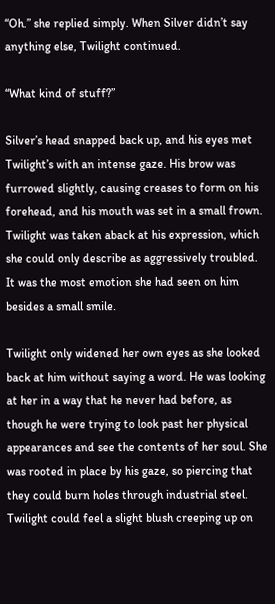“Oh.” she replied simply. When Silver didn’t say anything else, Twilight continued.

“What kind of stuff?”

Silver’s head snapped back up, and his eyes met Twilight’s with an intense gaze. His brow was furrowed slightly, causing creases to form on his forehead, and his mouth was set in a small frown. Twilight was taken aback at his expression, which she could only describe as aggressively troubled. It was the most emotion she had seen on him besides a small smile.

Twilight only widened her own eyes as she looked back at him without saying a word. He was looking at her in a way that he never had before, as though he were trying to look past her physical appearances and see the contents of her soul. She was rooted in place by his gaze, so piercing that they could burn holes through industrial steel. Twilight could feel a slight blush creeping up on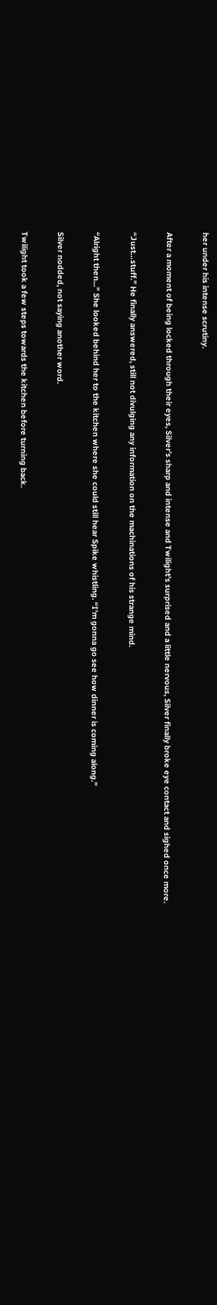her under his intense scrutiny.

After a moment of being locked through their eyes, Silver’s sharp and intense and Twilight’s surprised and a little nervous, Silver finally broke eye contact and sighed once more.

“Just…stuff.” He finally answered, still not divulging any information on the machinations of his strange mind.

“Alright then...” She looked behind her to the kitchen where she could still hear Spike whistling. “I’m gonna go see how dinner is coming along.”

Silver nodded, not saying another word.

Twilight took a few steps towards the kitchen before turning back.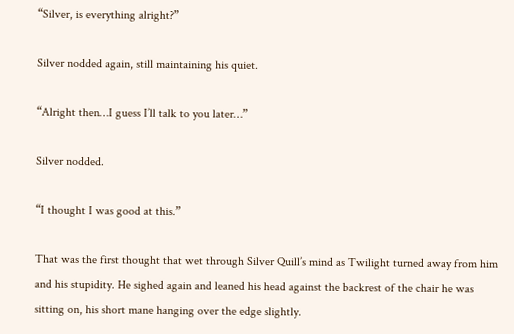“Silver, is everything alright?”

Silver nodded again, still maintaining his quiet.

“Alright then…I guess I’ll talk to you later…”

Silver nodded.

“I thought I was good at this.”

That was the first thought that wet through Silver Quill’s mind as Twilight turned away from him and his stupidity. He sighed again and leaned his head against the backrest of the chair he was sitting on, his short mane hanging over the edge slightly.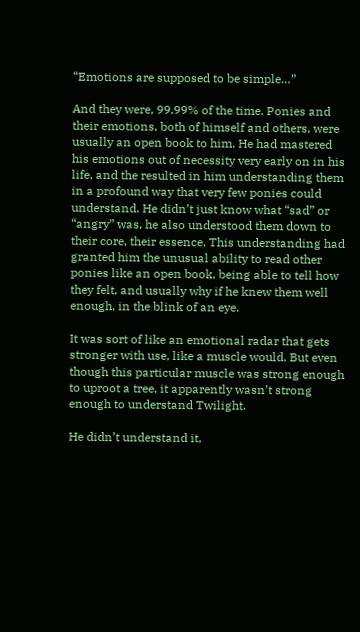“Emotions are supposed to be simple…”

And they were, 99.99% of the time. Ponies and their emotions, both of himself and others, were usually an open book to him. He had mastered his emotions out of necessity very early on in his life, and the resulted in him understanding them in a profound way that very few ponies could understand. He didn’t just know what “sad” or “angry” was, he also understood them down to their core, their essence. This understanding had granted him the unusual ability to read other ponies like an open book, being able to tell how they felt, and usually why if he knew them well enough, in the blink of an eye.

It was sort of like an emotional radar that gets stronger with use, like a muscle would. But even though this particular muscle was strong enough to uproot a tree, it apparently wasn’t strong enough to understand Twilight.

He didn’t understand it,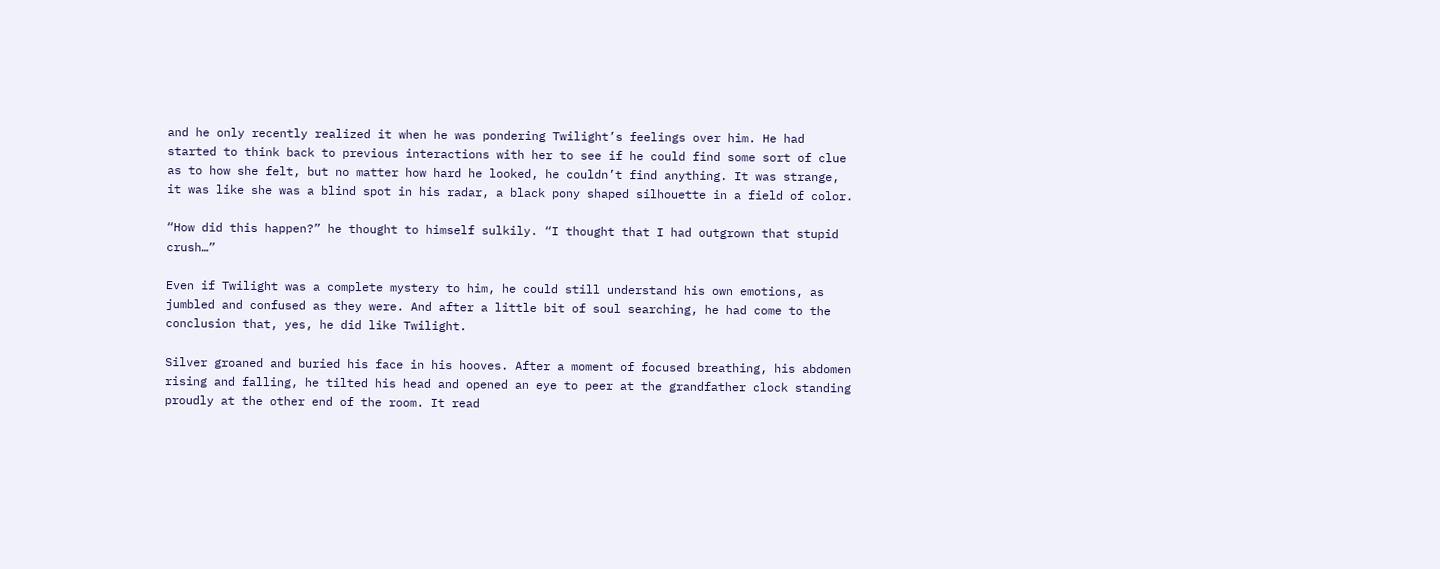and he only recently realized it when he was pondering Twilight’s feelings over him. He had started to think back to previous interactions with her to see if he could find some sort of clue as to how she felt, but no matter how hard he looked, he couldn’t find anything. It was strange, it was like she was a blind spot in his radar, a black pony shaped silhouette in a field of color.

“How did this happen?” he thought to himself sulkily. “I thought that I had outgrown that stupid crush…”

Even if Twilight was a complete mystery to him, he could still understand his own emotions, as jumbled and confused as they were. And after a little bit of soul searching, he had come to the conclusion that, yes, he did like Twilight.

Silver groaned and buried his face in his hooves. After a moment of focused breathing, his abdomen rising and falling, he tilted his head and opened an eye to peer at the grandfather clock standing proudly at the other end of the room. It read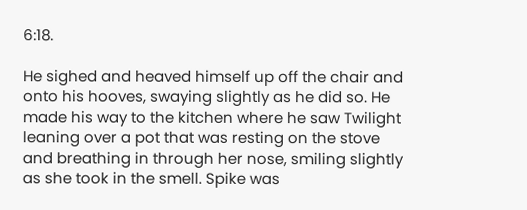6:18.

He sighed and heaved himself up off the chair and onto his hooves, swaying slightly as he did so. He made his way to the kitchen where he saw Twilight leaning over a pot that was resting on the stove and breathing in through her nose, smiling slightly as she took in the smell. Spike was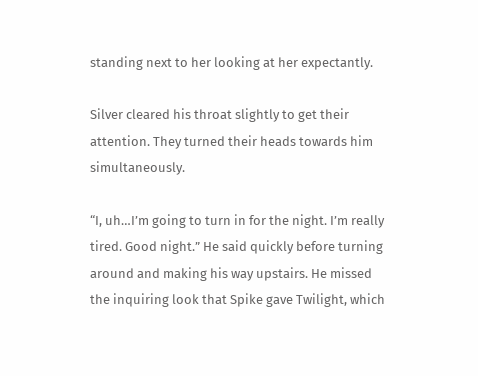standing next to her looking at her expectantly.

Silver cleared his throat slightly to get their attention. They turned their heads towards him simultaneously.

“I, uh…I’m going to turn in for the night. I’m really tired. Good night.” He said quickly before turning around and making his way upstairs. He missed the inquiring look that Spike gave Twilight, which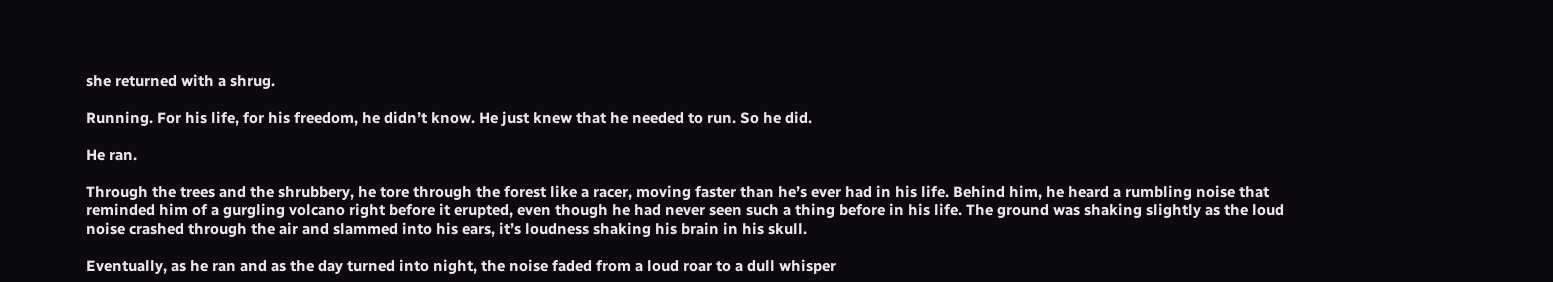she returned with a shrug.

Running. For his life, for his freedom, he didn’t know. He just knew that he needed to run. So he did.

He ran.

Through the trees and the shrubbery, he tore through the forest like a racer, moving faster than he’s ever had in his life. Behind him, he heard a rumbling noise that reminded him of a gurgling volcano right before it erupted, even though he had never seen such a thing before in his life. The ground was shaking slightly as the loud noise crashed through the air and slammed into his ears, it’s loudness shaking his brain in his skull.

Eventually, as he ran and as the day turned into night, the noise faded from a loud roar to a dull whisper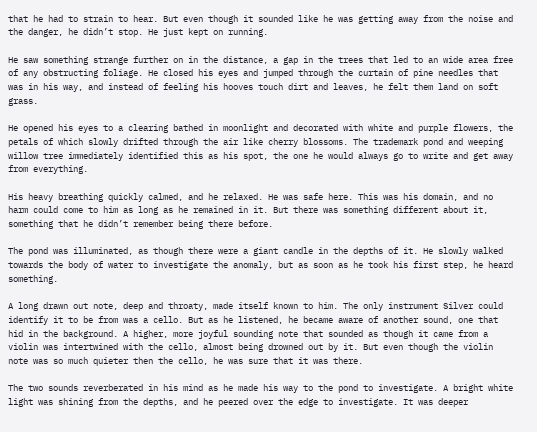that he had to strain to hear. But even though it sounded like he was getting away from the noise and the danger, he didn’t stop. He just kept on running.

He saw something strange further on in the distance, a gap in the trees that led to an wide area free of any obstructing foliage. He closed his eyes and jumped through the curtain of pine needles that was in his way, and instead of feeling his hooves touch dirt and leaves, he felt them land on soft grass.

He opened his eyes to a clearing bathed in moonlight and decorated with white and purple flowers, the petals of which slowly drifted through the air like cherry blossoms. The trademark pond and weeping willow tree immediately identified this as his spot, the one he would always go to write and get away from everything.

His heavy breathing quickly calmed, and he relaxed. He was safe here. This was his domain, and no harm could come to him as long as he remained in it. But there was something different about it, something that he didn’t remember being there before.

The pond was illuminated, as though there were a giant candle in the depths of it. He slowly walked towards the body of water to investigate the anomaly, but as soon as he took his first step, he heard something.

A long drawn out note, deep and throaty, made itself known to him. The only instrument Silver could identify it to be from was a cello. But as he listened, he became aware of another sound, one that hid in the background. A higher, more joyful sounding note that sounded as though it came from a violin was intertwined with the cello, almost being drowned out by it. But even though the violin note was so much quieter then the cello, he was sure that it was there.

The two sounds reverberated in his mind as he made his way to the pond to investigate. A bright white light was shining from the depths, and he peered over the edge to investigate. It was deeper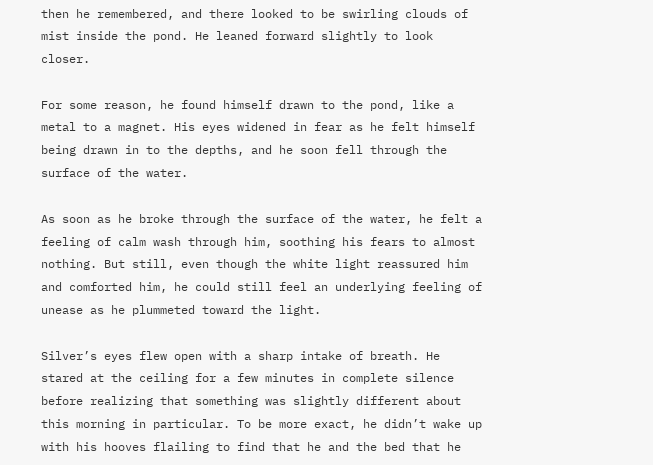then he remembered, and there looked to be swirling clouds of mist inside the pond. He leaned forward slightly to look closer.

For some reason, he found himself drawn to the pond, like a metal to a magnet. His eyes widened in fear as he felt himself being drawn in to the depths, and he soon fell through the surface of the water.

As soon as he broke through the surface of the water, he felt a feeling of calm wash through him, soothing his fears to almost nothing. But still, even though the white light reassured him and comforted him, he could still feel an underlying feeling of unease as he plummeted toward the light.

Silver’s eyes flew open with a sharp intake of breath. He stared at the ceiling for a few minutes in complete silence before realizing that something was slightly different about this morning in particular. To be more exact, he didn’t wake up with his hooves flailing to find that he and the bed that he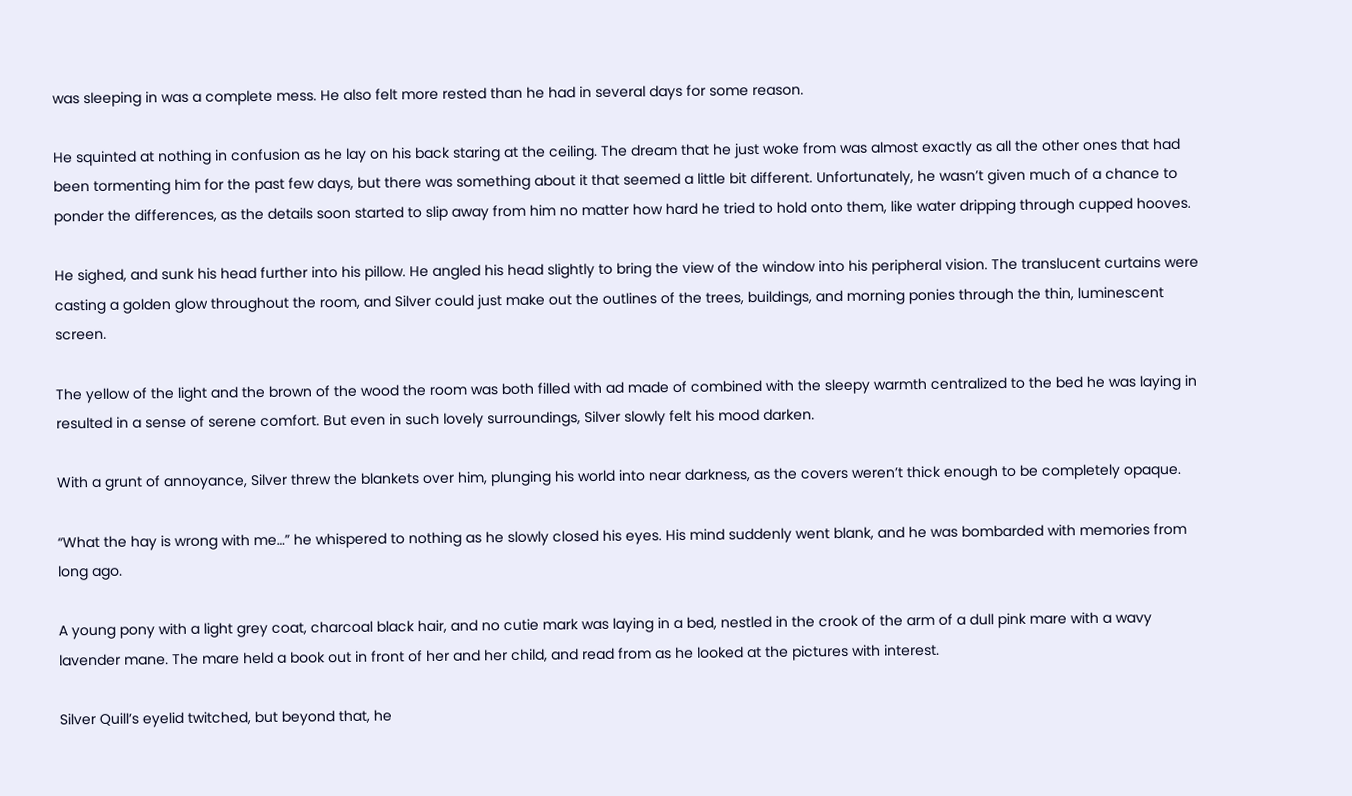was sleeping in was a complete mess. He also felt more rested than he had in several days for some reason.

He squinted at nothing in confusion as he lay on his back staring at the ceiling. The dream that he just woke from was almost exactly as all the other ones that had been tormenting him for the past few days, but there was something about it that seemed a little bit different. Unfortunately, he wasn’t given much of a chance to ponder the differences, as the details soon started to slip away from him no matter how hard he tried to hold onto them, like water dripping through cupped hooves.

He sighed, and sunk his head further into his pillow. He angled his head slightly to bring the view of the window into his peripheral vision. The translucent curtains were casting a golden glow throughout the room, and Silver could just make out the outlines of the trees, buildings, and morning ponies through the thin, luminescent screen.

The yellow of the light and the brown of the wood the room was both filled with ad made of combined with the sleepy warmth centralized to the bed he was laying in resulted in a sense of serene comfort. But even in such lovely surroundings, Silver slowly felt his mood darken.

With a grunt of annoyance, Silver threw the blankets over him, plunging his world into near darkness, as the covers weren’t thick enough to be completely opaque.

“What the hay is wrong with me…” he whispered to nothing as he slowly closed his eyes. His mind suddenly went blank, and he was bombarded with memories from long ago.

A young pony with a light grey coat, charcoal black hair, and no cutie mark was laying in a bed, nestled in the crook of the arm of a dull pink mare with a wavy lavender mane. The mare held a book out in front of her and her child, and read from as he looked at the pictures with interest.

Silver Quill’s eyelid twitched, but beyond that, he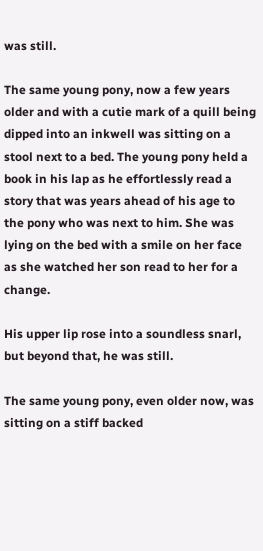was still.

The same young pony, now a few years older and with a cutie mark of a quill being dipped into an inkwell was sitting on a stool next to a bed. The young pony held a book in his lap as he effortlessly read a story that was years ahead of his age to the pony who was next to him. She was lying on the bed with a smile on her face as she watched her son read to her for a change.

His upper lip rose into a soundless snarl, but beyond that, he was still.

The same young pony, even older now, was sitting on a stiff backed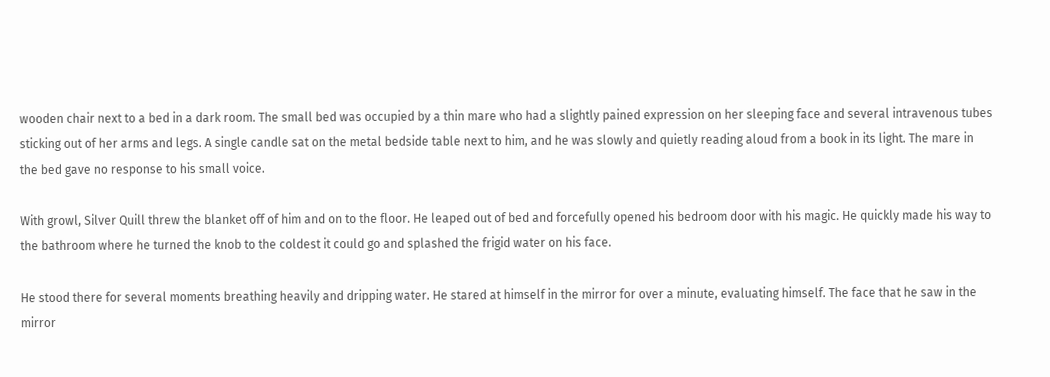wooden chair next to a bed in a dark room. The small bed was occupied by a thin mare who had a slightly pained expression on her sleeping face and several intravenous tubes sticking out of her arms and legs. A single candle sat on the metal bedside table next to him, and he was slowly and quietly reading aloud from a book in its light. The mare in the bed gave no response to his small voice.

With growl, Silver Quill threw the blanket off of him and on to the floor. He leaped out of bed and forcefully opened his bedroom door with his magic. He quickly made his way to the bathroom where he turned the knob to the coldest it could go and splashed the frigid water on his face.

He stood there for several moments breathing heavily and dripping water. He stared at himself in the mirror for over a minute, evaluating himself. The face that he saw in the mirror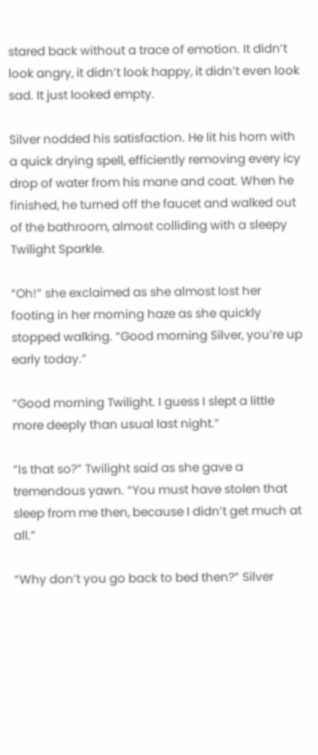stared back without a trace of emotion. It didn’t look angry, it didn’t look happy, it didn’t even look sad. It just looked empty.

Silver nodded his satisfaction. He lit his horn with a quick drying spell, efficiently removing every icy drop of water from his mane and coat. When he finished, he turned off the faucet and walked out of the bathroom, almost colliding with a sleepy Twilight Sparkle.

“Oh!” she exclaimed as she almost lost her footing in her morning haze as she quickly stopped walking. “Good morning Silver, you’re up early today.”

“Good morning Twilight. I guess I slept a little more deeply than usual last night.”

“Is that so?” Twilight said as she gave a tremendous yawn. “You must have stolen that sleep from me then, because I didn’t get much at all.”

“Why don’t you go back to bed then?” Silver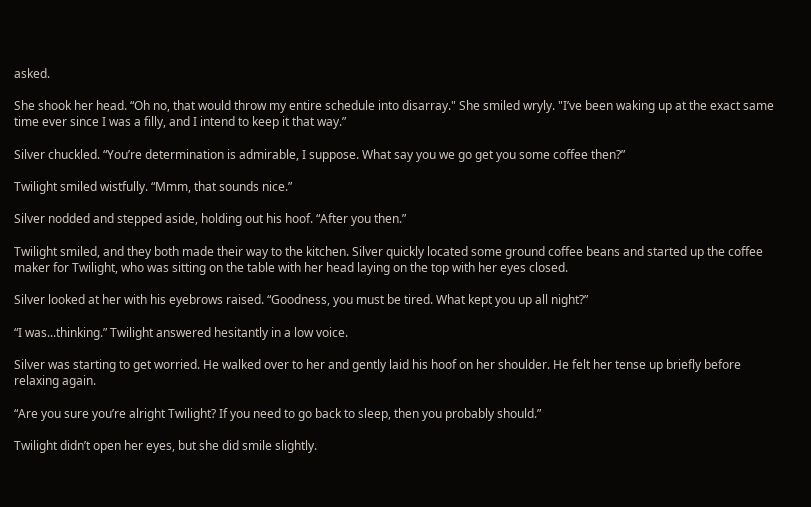asked.

She shook her head. “Oh no, that would throw my entire schedule into disarray." She smiled wryly. "I’ve been waking up at the exact same time ever since I was a filly, and I intend to keep it that way.”

Silver chuckled. “You’re determination is admirable, I suppose. What say you we go get you some coffee then?”

Twilight smiled wistfully. “Mmm, that sounds nice.”

Silver nodded and stepped aside, holding out his hoof. “After you then.”

Twilight smiled, and they both made their way to the kitchen. Silver quickly located some ground coffee beans and started up the coffee maker for Twilight, who was sitting on the table with her head laying on the top with her eyes closed.

Silver looked at her with his eyebrows raised. “Goodness, you must be tired. What kept you up all night?”

“I was...thinking.” Twilight answered hesitantly in a low voice.

Silver was starting to get worried. He walked over to her and gently laid his hoof on her shoulder. He felt her tense up briefly before relaxing again.

“Are you sure you’re alright Twilight? If you need to go back to sleep, then you probably should.”

Twilight didn’t open her eyes, but she did smile slightly.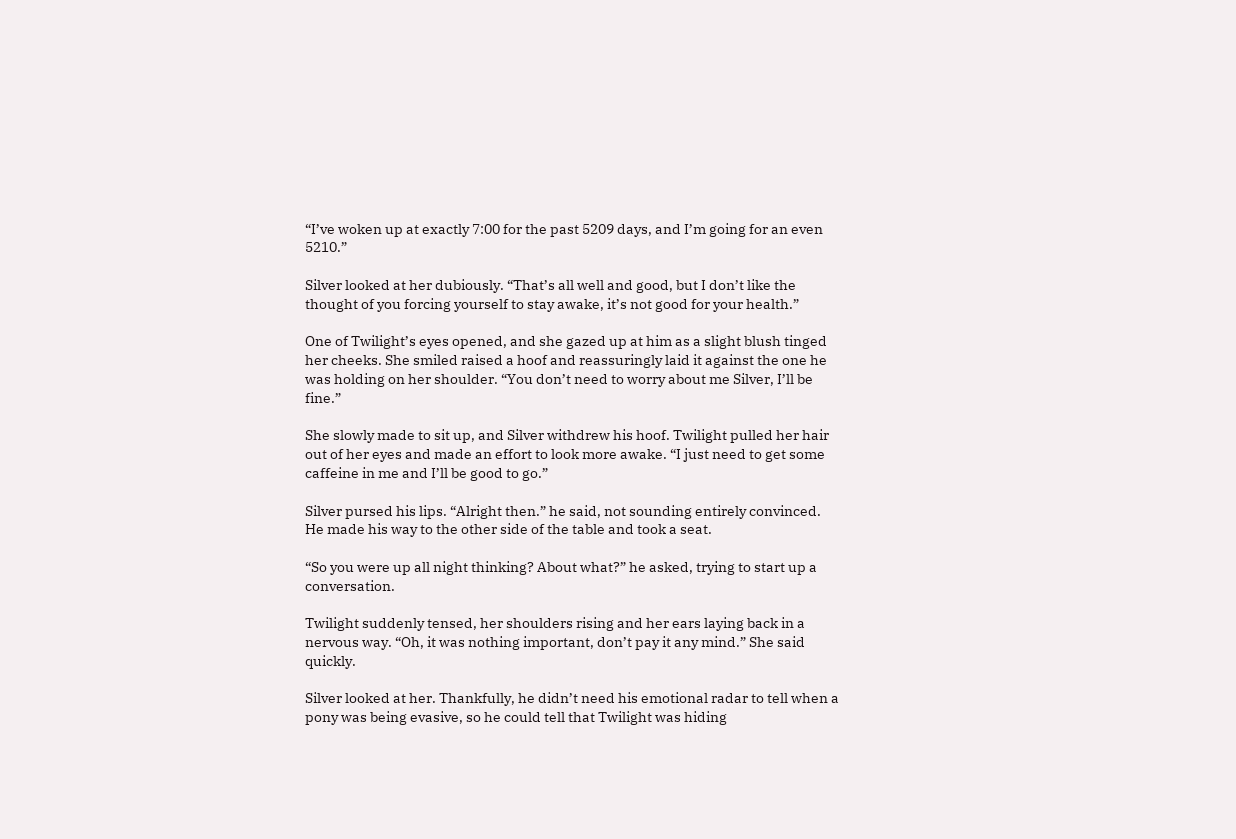“I’ve woken up at exactly 7:00 for the past 5209 days, and I’m going for an even 5210.”

Silver looked at her dubiously. “That’s all well and good, but I don’t like the thought of you forcing yourself to stay awake, it’s not good for your health.”

One of Twilight’s eyes opened, and she gazed up at him as a slight blush tinged her cheeks. She smiled raised a hoof and reassuringly laid it against the one he was holding on her shoulder. “You don’t need to worry about me Silver, I’ll be fine.”

She slowly made to sit up, and Silver withdrew his hoof. Twilight pulled her hair out of her eyes and made an effort to look more awake. “I just need to get some caffeine in me and I’ll be good to go.”

Silver pursed his lips. “Alright then.” he said, not sounding entirely convinced. He made his way to the other side of the table and took a seat.

“So you were up all night thinking? About what?” he asked, trying to start up a conversation.

Twilight suddenly tensed, her shoulders rising and her ears laying back in a nervous way. “Oh, it was nothing important, don’t pay it any mind.” She said quickly.

Silver looked at her. Thankfully, he didn’t need his emotional radar to tell when a pony was being evasive, so he could tell that Twilight was hiding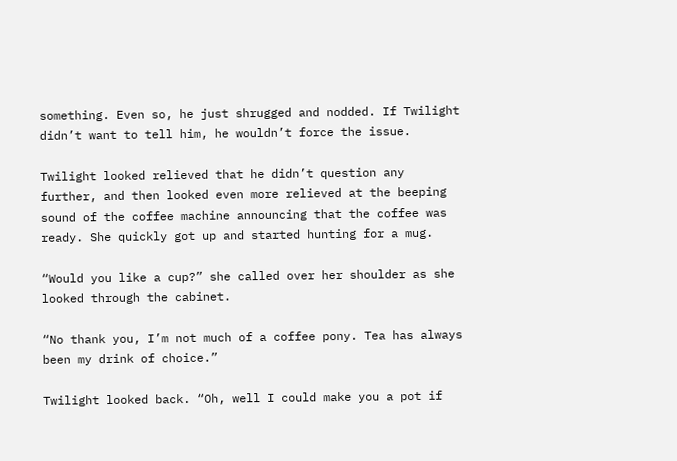something. Even so, he just shrugged and nodded. If Twilight didn’t want to tell him, he wouldn’t force the issue.

Twilight looked relieved that he didn’t question any further, and then looked even more relieved at the beeping sound of the coffee machine announcing that the coffee was ready. She quickly got up and started hunting for a mug.

“Would you like a cup?” she called over her shoulder as she looked through the cabinet.

“No thank you, I’m not much of a coffee pony. Tea has always been my drink of choice.”

Twilight looked back. “Oh, well I could make you a pot if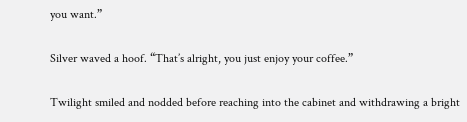you want.”

Silver waved a hoof. “That’s alright, you just enjoy your coffee.”

Twilight smiled and nodded before reaching into the cabinet and withdrawing a bright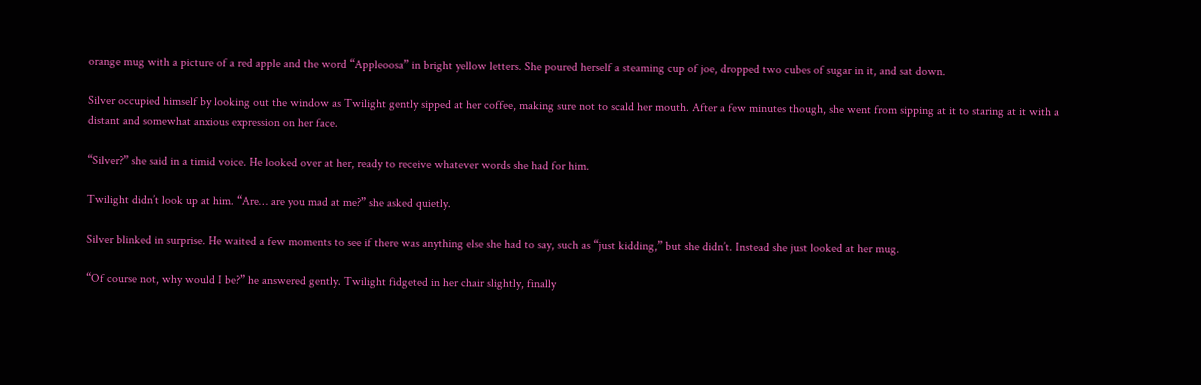orange mug with a picture of a red apple and the word “Appleoosa” in bright yellow letters. She poured herself a steaming cup of joe, dropped two cubes of sugar in it, and sat down.

Silver occupied himself by looking out the window as Twilight gently sipped at her coffee, making sure not to scald her mouth. After a few minutes though, she went from sipping at it to staring at it with a distant and somewhat anxious expression on her face.

“Silver?” she said in a timid voice. He looked over at her, ready to receive whatever words she had for him.

Twilight didn’t look up at him. “Are… are you mad at me?” she asked quietly.

Silver blinked in surprise. He waited a few moments to see if there was anything else she had to say, such as “just kidding,” but she didn’t. Instead she just looked at her mug.

“Of course not, why would I be?” he answered gently. Twilight fidgeted in her chair slightly, finally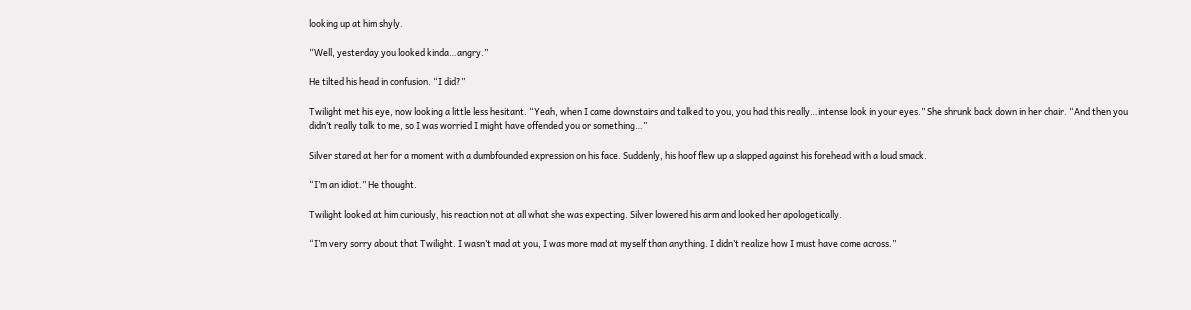looking up at him shyly.

“Well, yesterday you looked kinda…angry.”

He tilted his head in confusion. “I did?”

Twilight met his eye, now looking a little less hesitant. “Yeah, when I came downstairs and talked to you, you had this really…intense look in your eyes.” She shrunk back down in her chair. “And then you didn’t really talk to me, so I was worried I might have offended you or something…”

Silver stared at her for a moment with a dumbfounded expression on his face. Suddenly, his hoof flew up a slapped against his forehead with a loud smack.

“I’m an idiot.” He thought.

Twilight looked at him curiously, his reaction not at all what she was expecting. Silver lowered his arm and looked her apologetically.

“I’m very sorry about that Twilight. I wasn’t mad at you, I was more mad at myself than anything. I didn’t realize how I must have come across.”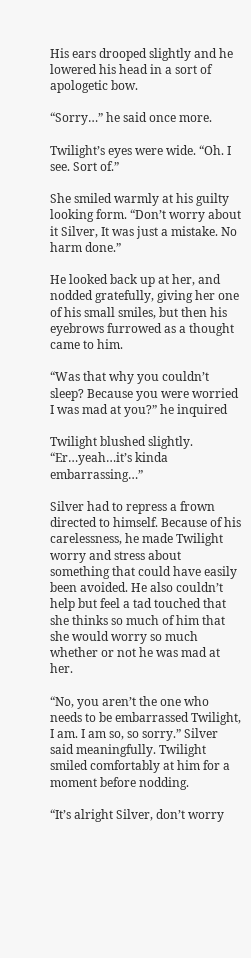His ears drooped slightly and he lowered his head in a sort of apologetic bow.

“Sorry…” he said once more.

Twilight’s eyes were wide. “Oh. I see. Sort of.”

She smiled warmly at his guilty looking form. “Don’t worry about it Silver, It was just a mistake. No harm done.”

He looked back up at her, and nodded gratefully, giving her one of his small smiles, but then his eyebrows furrowed as a thought came to him.

“Was that why you couldn’t sleep? Because you were worried I was mad at you?” he inquired

Twilight blushed slightly. “Er…yeah…it’s kinda embarrassing…”

Silver had to repress a frown directed to himself. Because of his carelessness, he made Twilight worry and stress about something that could have easily been avoided. He also couldn’t help but feel a tad touched that she thinks so much of him that she would worry so much whether or not he was mad at her.

“No, you aren’t the one who needs to be embarrassed Twilight, I am. I am so, so sorry.” Silver said meaningfully. Twilight smiled comfortably at him for a moment before nodding.

“It’s alright Silver, don’t worry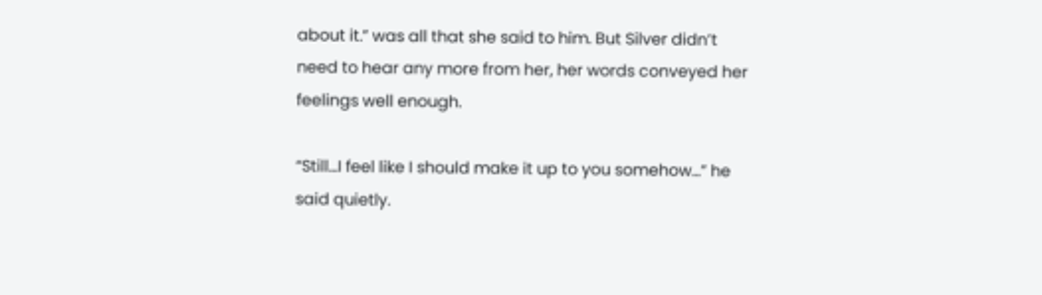about it.” was all that she said to him. But Silver didn’t need to hear any more from her, her words conveyed her feelings well enough.

“Still…I feel like I should make it up to you somehow…” he said quietly.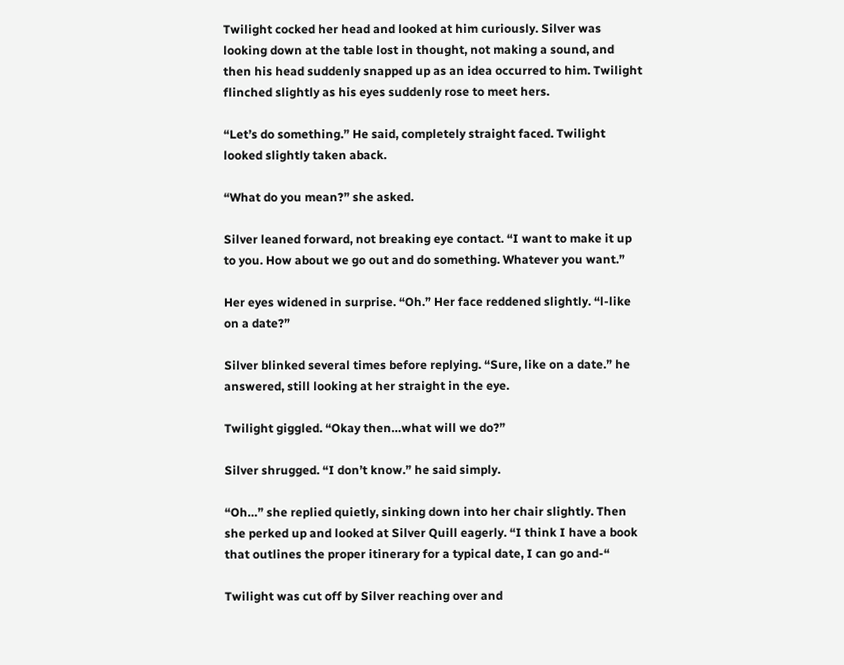Twilight cocked her head and looked at him curiously. Silver was looking down at the table lost in thought, not making a sound, and then his head suddenly snapped up as an idea occurred to him. Twilight flinched slightly as his eyes suddenly rose to meet hers.

“Let’s do something.” He said, completely straight faced. Twilight looked slightly taken aback.

“What do you mean?” she asked.

Silver leaned forward, not breaking eye contact. “I want to make it up to you. How about we go out and do something. Whatever you want.”

Her eyes widened in surprise. “Oh.” Her face reddened slightly. “l-like on a date?”

Silver blinked several times before replying. “Sure, like on a date.” he answered, still looking at her straight in the eye.

Twilight giggled. “Okay then…what will we do?”

Silver shrugged. “I don’t know.” he said simply.

“Oh…” she replied quietly, sinking down into her chair slightly. Then she perked up and looked at Silver Quill eagerly. “I think I have a book that outlines the proper itinerary for a typical date, I can go and-“

Twilight was cut off by Silver reaching over and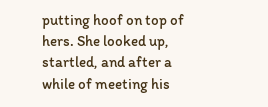putting hoof on top of hers. She looked up, startled, and after a while of meeting his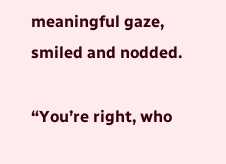meaningful gaze, smiled and nodded.

“You’re right, who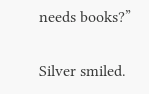needs books?”

Silver smiled.